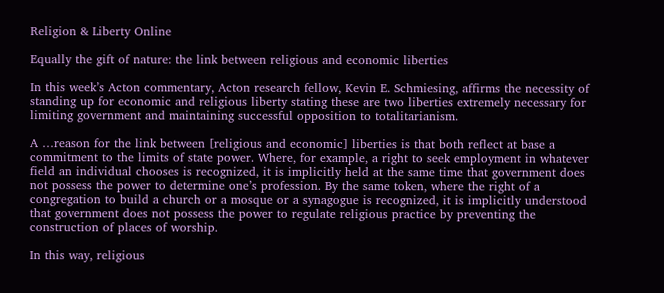Religion & Liberty Online

Equally the gift of nature: the link between religious and economic liberties

In this week’s Acton commentary, Acton research fellow, Kevin E. Schmiesing, affirms the necessity of standing up for economic and religious liberty stating these are two liberties extremely necessary for limiting government and maintaining successful opposition to totalitarianism.

A …reason for the link between [religious and economic] liberties is that both reflect at base a commitment to the limits of state power. Where, for example, a right to seek employment in whatever field an individual chooses is recognized, it is implicitly held at the same time that government does not possess the power to determine one’s profession. By the same token, where the right of a congregation to build a church or a mosque or a synagogue is recognized, it is implicitly understood that government does not possess the power to regulate religious practice by preventing the construction of places of worship.

In this way, religious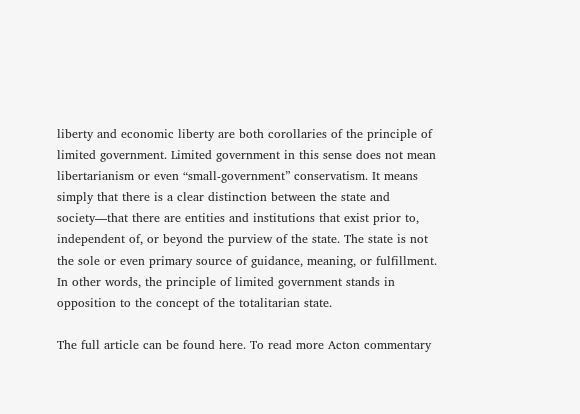liberty and economic liberty are both corollaries of the principle of limited government. Limited government in this sense does not mean libertarianism or even “small-government” conservatism. It means simply that there is a clear distinction between the state and society—that there are entities and institutions that exist prior to, independent of, or beyond the purview of the state. The state is not the sole or even primary source of guidance, meaning, or fulfillment. In other words, the principle of limited government stands in opposition to the concept of the totalitarian state.

The full article can be found here. To read more Acton commentary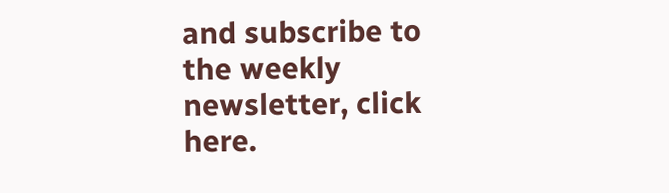and subscribe to the weekly newsletter, click here.